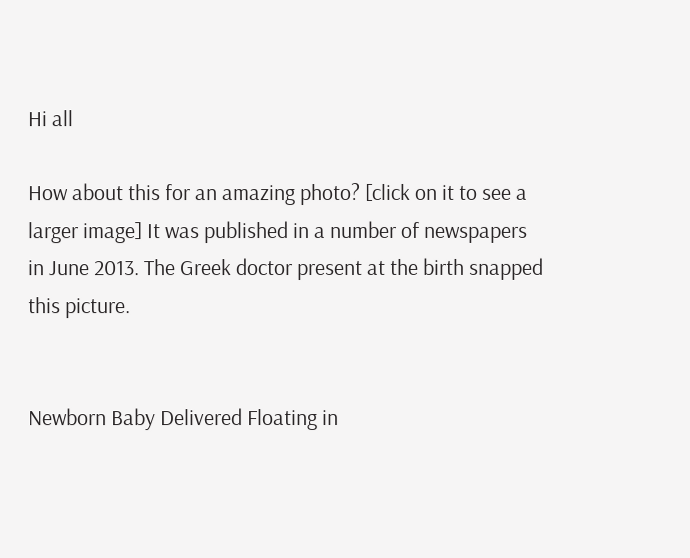Hi all

How about this for an amazing photo? [click on it to see a larger image] It was published in a number of newspapers in June 2013. The Greek doctor present at the birth snapped this picture.


Newborn Baby Delivered Floating in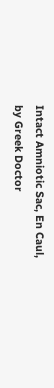Intact Amniotic Sac, En Caul, by Greek Doctor